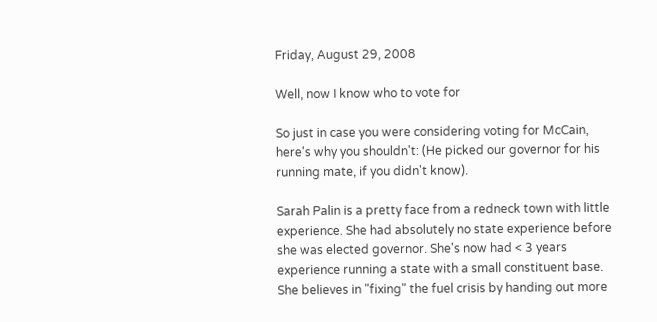Friday, August 29, 2008

Well, now I know who to vote for

So just in case you were considering voting for McCain, here's why you shouldn't: (He picked our governor for his running mate, if you didn't know).

Sarah Palin is a pretty face from a redneck town with little experience. She had absolutely no state experience before she was elected governor. She's now had < 3 years experience running a state with a small constituent base. She believes in "fixing" the fuel crisis by handing out more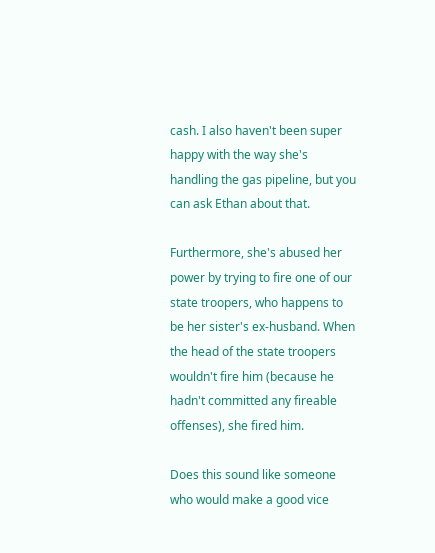cash. I also haven't been super happy with the way she's handling the gas pipeline, but you can ask Ethan about that.

Furthermore, she's abused her power by trying to fire one of our state troopers, who happens to be her sister's ex-husband. When the head of the state troopers wouldn't fire him (because he hadn't committed any fireable offenses), she fired him.

Does this sound like someone who would make a good vice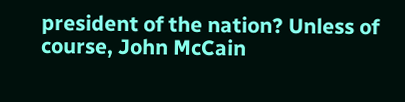president of the nation? Unless of course, John McCain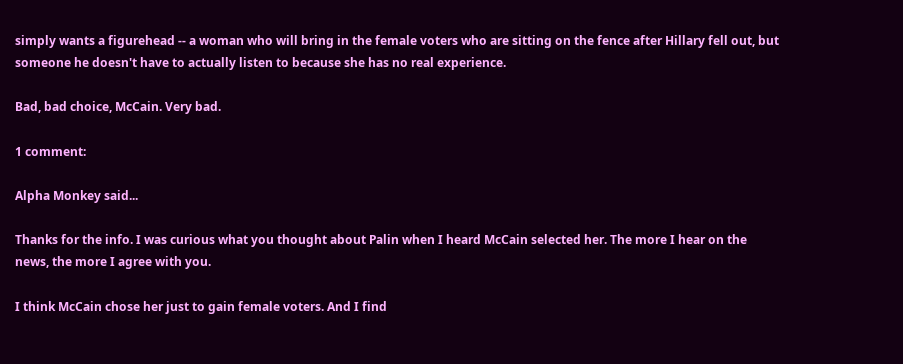simply wants a figurehead -- a woman who will bring in the female voters who are sitting on the fence after Hillary fell out, but someone he doesn't have to actually listen to because she has no real experience.

Bad, bad choice, McCain. Very bad.

1 comment:

Alpha Monkey said...

Thanks for the info. I was curious what you thought about Palin when I heard McCain selected her. The more I hear on the news, the more I agree with you.

I think McCain chose her just to gain female voters. And I find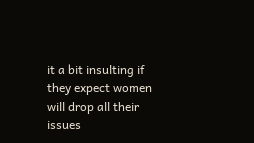it a bit insulting if they expect women will drop all their issues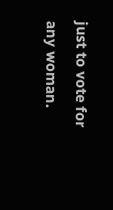just to vote for any woman.